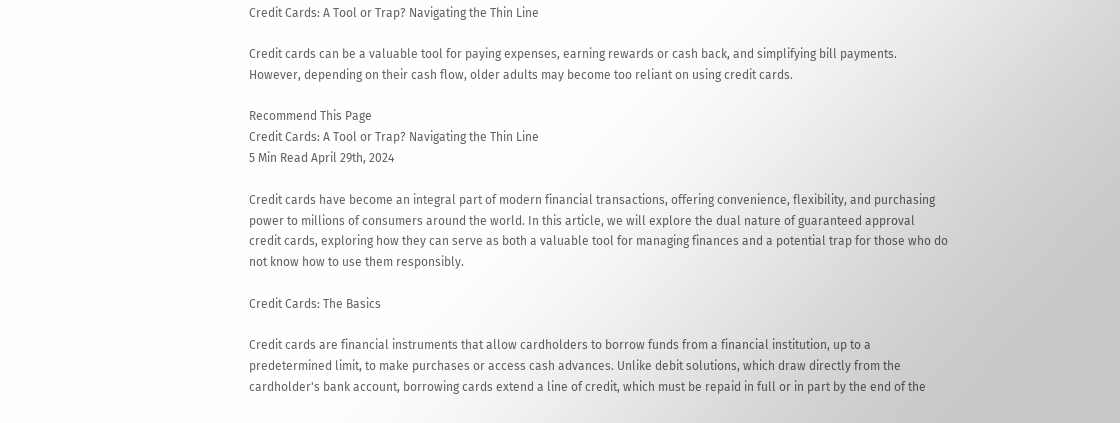Credit Cards: A Tool or Trap? Navigating the Thin Line

Credit cards can be a valuable tool for paying expenses, earning rewards or cash back, and simplifying bill payments. However, depending on their cash flow, older adults may become too reliant on using credit cards.

Recommend This Page
Credit Cards: A Tool or Trap? Navigating the Thin Line
5 Min Read April 29th, 2024

Credit cards have become an integral part of modern financial transactions, offering convenience, flexibility, and purchasing power to millions of consumers around the world. In this article, we will explore the dual nature of guaranteed approval credit cards, exploring how they can serve as both a valuable tool for managing finances and a potential trap for those who do not know how to use them responsibly.

Credit Cards: The Basics

Credit cards are financial instruments that allow cardholders to borrow funds from a financial institution, up to a predetermined limit, to make purchases or access cash advances. Unlike debit solutions, which draw directly from the cardholder's bank account, borrowing cards extend a line of credit, which must be repaid in full or in part by the end of the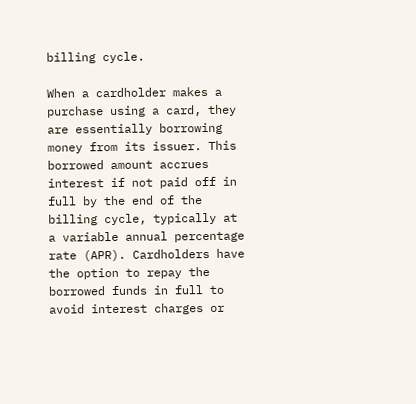billing cycle.

When a cardholder makes a purchase using a card, they are essentially borrowing money from its issuer. This borrowed amount accrues interest if not paid off in full by the end of the billing cycle, typically at a variable annual percentage rate (APR). Cardholders have the option to repay the borrowed funds in full to avoid interest charges or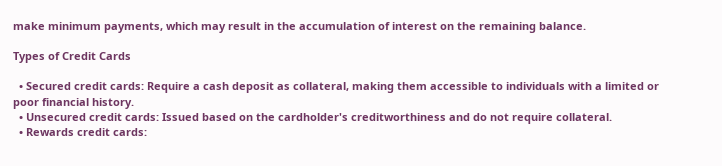make minimum payments, which may result in the accumulation of interest on the remaining balance.

Types of Credit Cards

  • Secured credit cards: Require a cash deposit as collateral, making them accessible to individuals with a limited or poor financial history.
  • Unsecured credit cards: Issued based on the cardholder's creditworthiness and do not require collateral.
  • Rewards credit cards: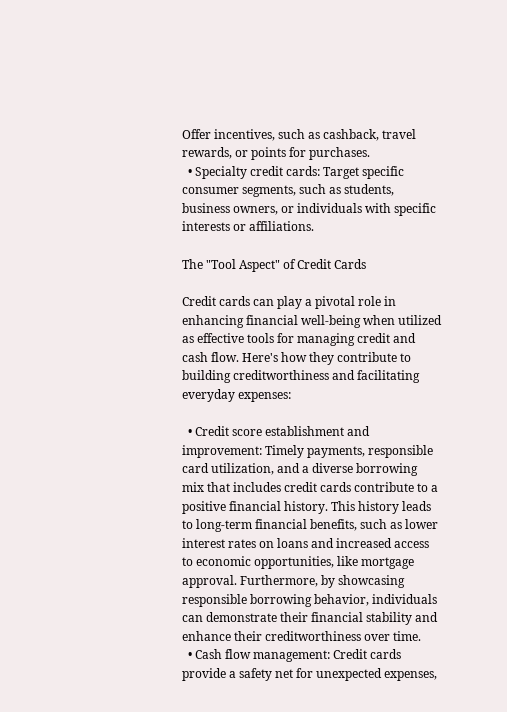Offer incentives, such as cashback, travel rewards, or points for purchases.
  • Specialty credit cards: Target specific consumer segments, such as students, business owners, or individuals with specific interests or affiliations.

The "Tool Aspect" of Credit Cards

Credit cards can play a pivotal role in enhancing financial well-being when utilized as effective tools for managing credit and cash flow. Here's how they contribute to building creditworthiness and facilitating everyday expenses:

  • Credit score establishment and improvement: Timely payments, responsible card utilization, and a diverse borrowing mix that includes credit cards contribute to a positive financial history. This history leads to long-term financial benefits, such as lower interest rates on loans and increased access to economic opportunities, like mortgage approval. Furthermore, by showcasing responsible borrowing behavior, individuals can demonstrate their financial stability and enhance their creditworthiness over time.
  • Cash flow management: Credit cards provide a safety net for unexpected expenses,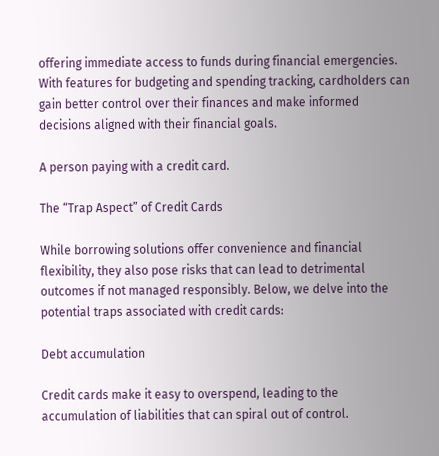offering immediate access to funds during financial emergencies. With features for budgeting and spending tracking, cardholders can gain better control over their finances and make informed decisions aligned with their financial goals.

A person paying with a credit card.

The “Trap Aspect” of Credit Cards

While borrowing solutions offer convenience and financial flexibility, they also pose risks that can lead to detrimental outcomes if not managed responsibly. Below, we delve into the potential traps associated with credit cards:

Debt accumulation

Credit cards make it easy to overspend, leading to the accumulation of liabilities that can spiral out of control.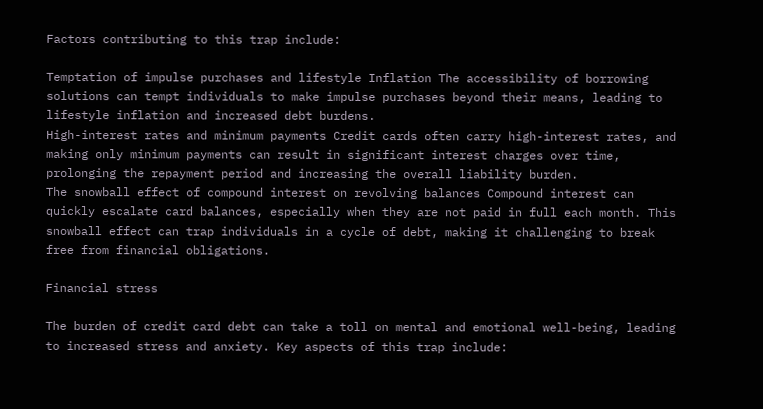Factors contributing to this trap include:

Temptation of impulse purchases and lifestyle Inflation The accessibility of borrowing solutions can tempt individuals to make impulse purchases beyond their means, leading to lifestyle inflation and increased debt burdens.
High-interest rates and minimum payments Credit cards often carry high-interest rates, and making only minimum payments can result in significant interest charges over time, prolonging the repayment period and increasing the overall liability burden.
The snowball effect of compound interest on revolving balances Compound interest can quickly escalate card balances, especially when they are not paid in full each month. This snowball effect can trap individuals in a cycle of debt, making it challenging to break free from financial obligations.

Financial stress

The burden of credit card debt can take a toll on mental and emotional well-being, leading to increased stress and anxiety. Key aspects of this trap include: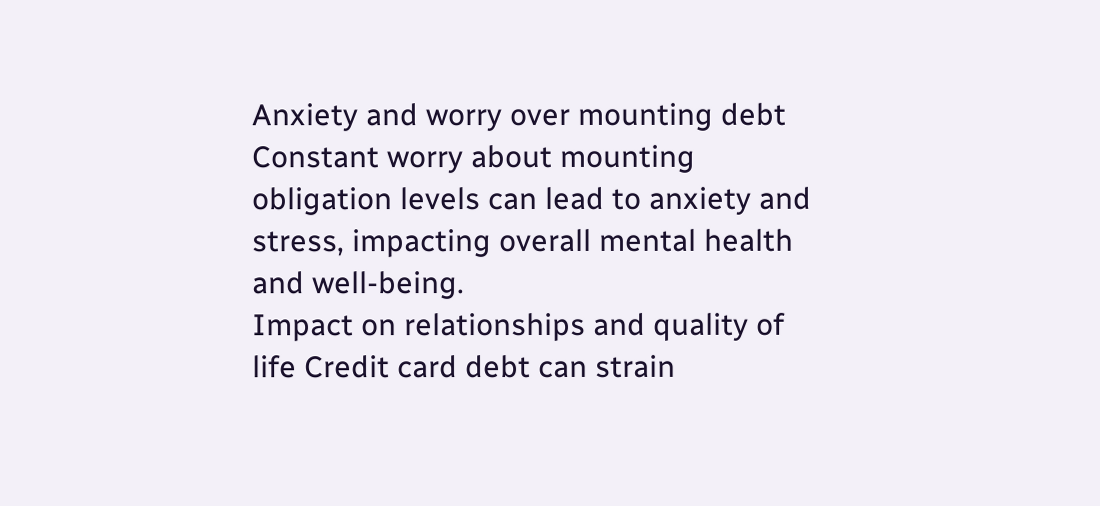Anxiety and worry over mounting debt Constant worry about mounting obligation levels can lead to anxiety and stress, impacting overall mental health and well-being.
Impact on relationships and quality of life Credit card debt can strain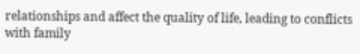relationships and affect the quality of life, leading to conflicts with family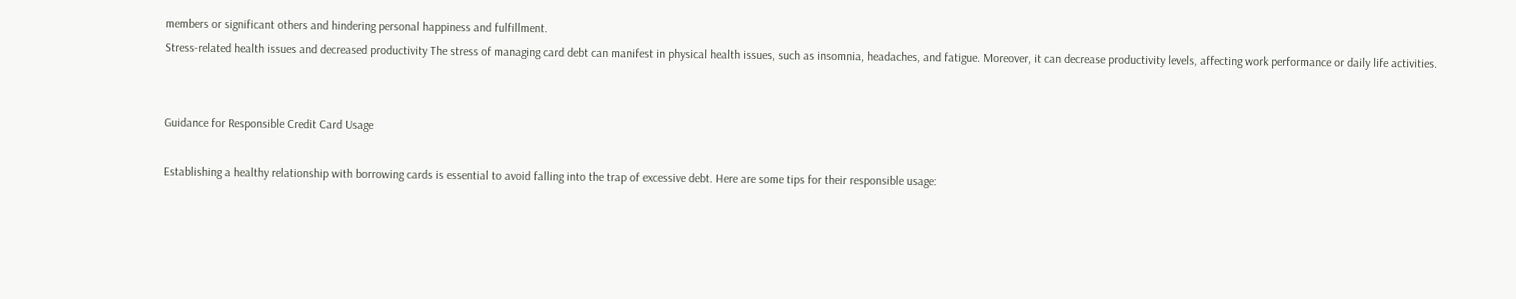members or significant others and hindering personal happiness and fulfillment.
Stress-related health issues and decreased productivity The stress of managing card debt can manifest in physical health issues, such as insomnia, headaches, and fatigue. Moreover, it can decrease productivity levels, affecting work performance or daily life activities.


Guidance for Responsible Credit Card Usage

Establishing a healthy relationship with borrowing cards is essential to avoid falling into the trap of excessive debt. Here are some tips for their responsible usage: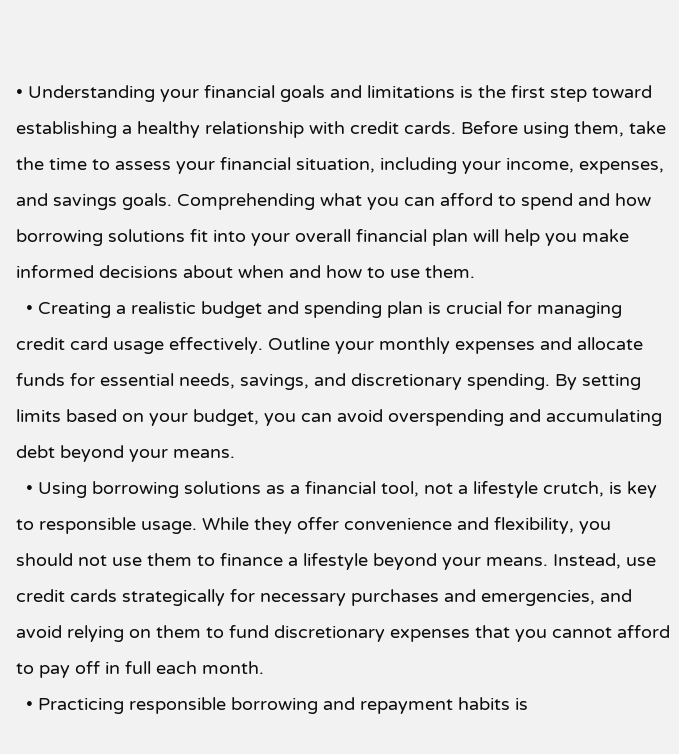• Understanding your financial goals and limitations is the first step toward establishing a healthy relationship with credit cards. Before using them, take the time to assess your financial situation, including your income, expenses, and savings goals. Comprehending what you can afford to spend and how borrowing solutions fit into your overall financial plan will help you make informed decisions about when and how to use them.
  • Creating a realistic budget and spending plan is crucial for managing credit card usage effectively. Outline your monthly expenses and allocate funds for essential needs, savings, and discretionary spending. By setting limits based on your budget, you can avoid overspending and accumulating debt beyond your means.
  • Using borrowing solutions as a financial tool, not a lifestyle crutch, is key to responsible usage. While they offer convenience and flexibility, you should not use them to finance a lifestyle beyond your means. Instead, use credit cards strategically for necessary purchases and emergencies, and avoid relying on them to fund discretionary expenses that you cannot afford to pay off in full each month.
  • Practicing responsible borrowing and repayment habits is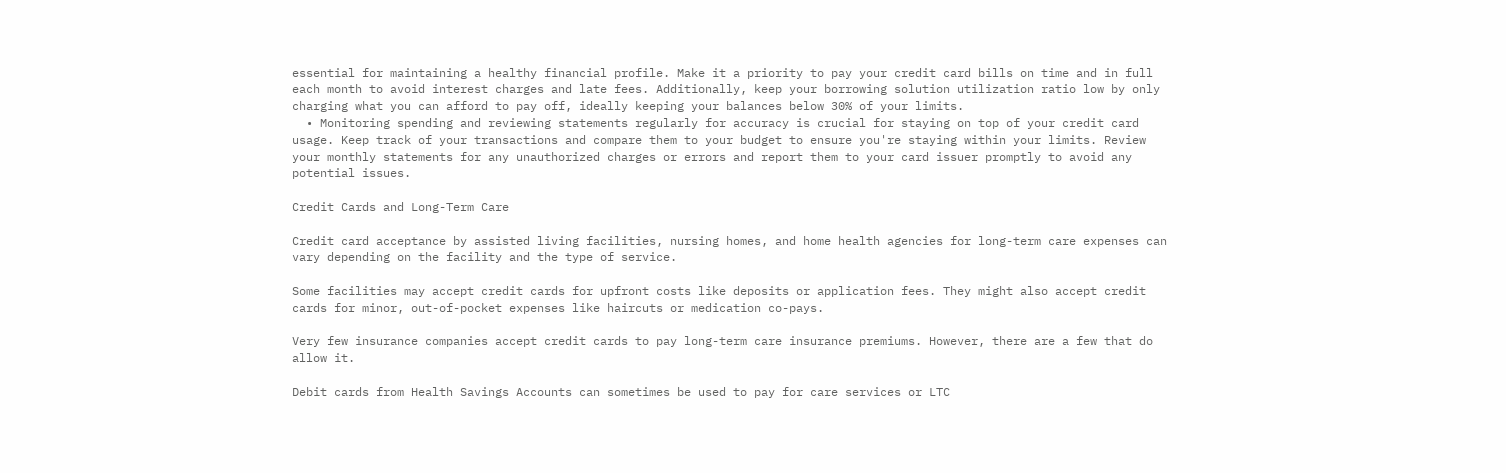essential for maintaining a healthy financial profile. Make it a priority to pay your credit card bills on time and in full each month to avoid interest charges and late fees. Additionally, keep your borrowing solution utilization ratio low by only charging what you can afford to pay off, ideally keeping your balances below 30% of your limits.
  • Monitoring spending and reviewing statements regularly for accuracy is crucial for staying on top of your credit card usage. Keep track of your transactions and compare them to your budget to ensure you're staying within your limits. Review your monthly statements for any unauthorized charges or errors and report them to your card issuer promptly to avoid any potential issues.

Credit Cards and Long-Term Care

Credit card acceptance by assisted living facilities, nursing homes, and home health agencies for long-term care expenses can vary depending on the facility and the type of service.

Some facilities may accept credit cards for upfront costs like deposits or application fees. They might also accept credit cards for minor, out-of-pocket expenses like haircuts or medication co-pays.

Very few insurance companies accept credit cards to pay long-term care insurance premiums. However, there are a few that do allow it.

Debit cards from Health Savings Accounts can sometimes be used to pay for care services or LTC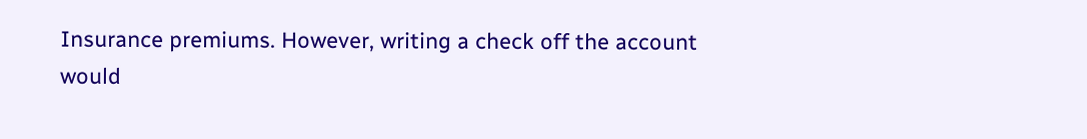Insurance premiums. However, writing a check off the account would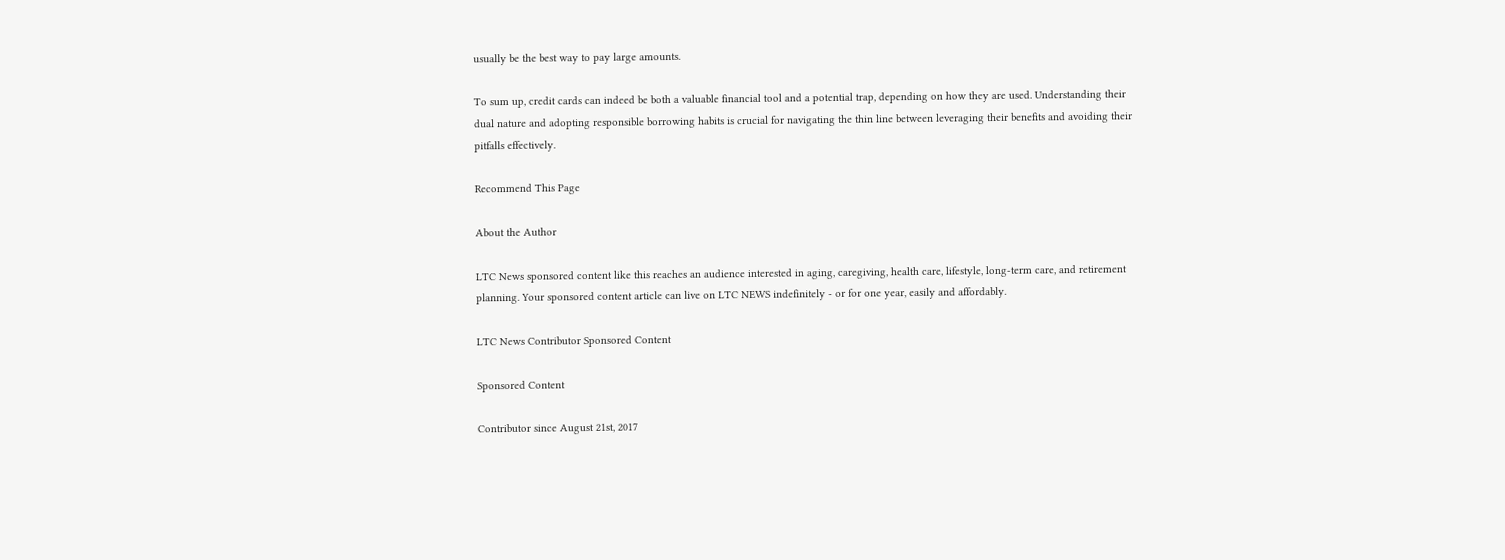usually be the best way to pay large amounts.

To sum up, credit cards can indeed be both a valuable financial tool and a potential trap, depending on how they are used. Understanding their dual nature and adopting responsible borrowing habits is crucial for navigating the thin line between leveraging their benefits and avoiding their pitfalls effectively.

Recommend This Page

About the Author

LTC News sponsored content like this reaches an audience interested in aging, caregiving, health care, lifestyle, long-term care, and retirement planning. Your sponsored content article can live on LTC NEWS indefinitely - or for one year, easily and affordably.

LTC News Contributor Sponsored Content

Sponsored Content

Contributor since August 21st, 2017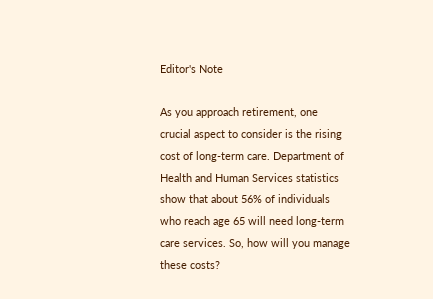Editor's Note

As you approach retirement, one crucial aspect to consider is the rising cost of long-term care. Department of Health and Human Services statistics show that about 56% of individuals who reach age 65 will need long-term care services. So, how will you manage these costs?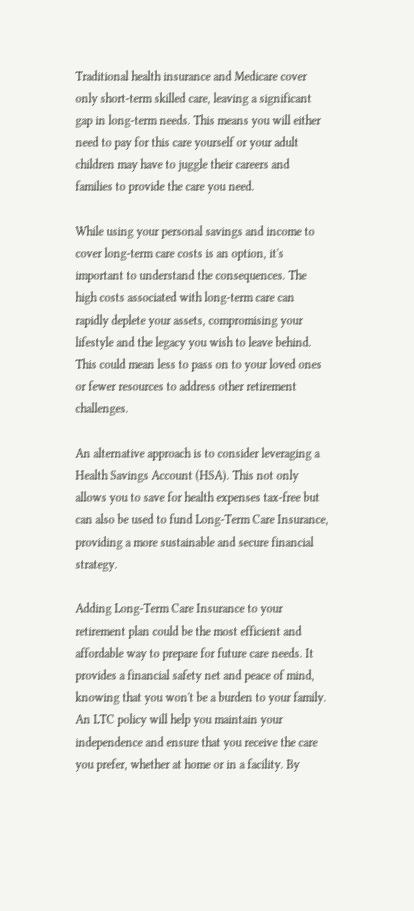Traditional health insurance and Medicare cover only short-term skilled care, leaving a significant gap in long-term needs. This means you will either need to pay for this care yourself or your adult children may have to juggle their careers and families to provide the care you need.

While using your personal savings and income to cover long-term care costs is an option, it's important to understand the consequences. The high costs associated with long-term care can rapidly deplete your assets, compromising your lifestyle and the legacy you wish to leave behind. This could mean less to pass on to your loved ones or fewer resources to address other retirement challenges.

An alternative approach is to consider leveraging a Health Savings Account (HSA). This not only allows you to save for health expenses tax-free but can also be used to fund Long-Term Care Insurance, providing a more sustainable and secure financial strategy.

Adding Long-Term Care Insurance to your retirement plan could be the most efficient and affordable way to prepare for future care needs. It provides a financial safety net and peace of mind, knowing that you won't be a burden to your family. An LTC policy will help you maintain your independence and ensure that you receive the care you prefer, whether at home or in a facility. By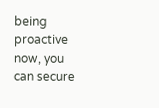being proactive now, you can secure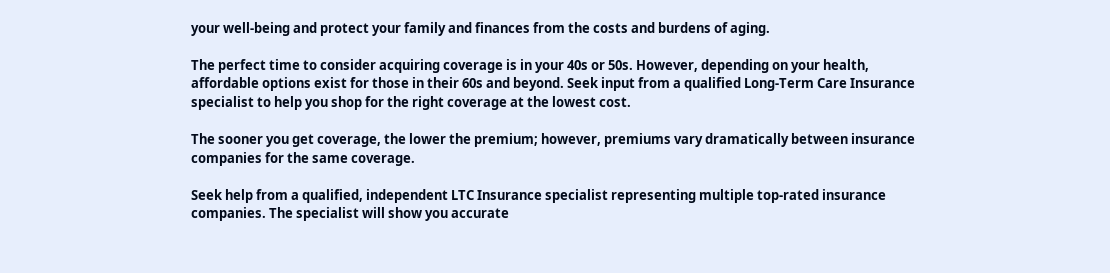your well-being and protect your family and finances from the costs and burdens of aging.

The perfect time to consider acquiring coverage is in your 40s or 50s. However, depending on your health, affordable options exist for those in their 60s and beyond. Seek input from a qualified Long-Term Care Insurance specialist to help you shop for the right coverage at the lowest cost.

The sooner you get coverage, the lower the premium; however, premiums vary dramatically between insurance companies for the same coverage.

Seek help from a qualified, independent LTC Insurance specialist representing multiple top-rated insurance companies. The specialist will show you accurate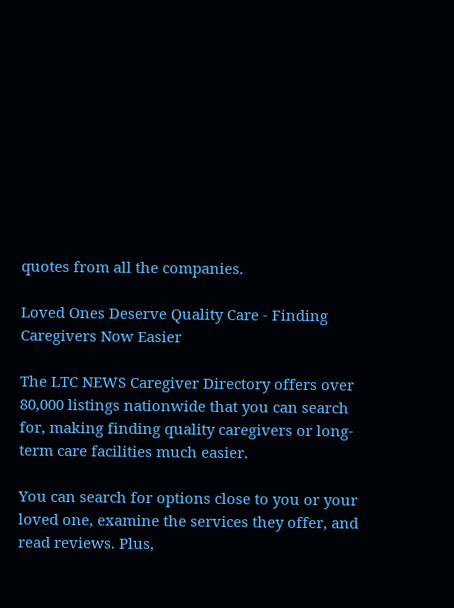quotes from all the companies.

Loved Ones Deserve Quality Care - Finding Caregivers Now Easier

The LTC NEWS Caregiver Directory offers over 80,000 listings nationwide that you can search for, making finding quality caregivers or long-term care facilities much easier.

You can search for options close to you or your loved one, examine the services they offer, and read reviews. Plus,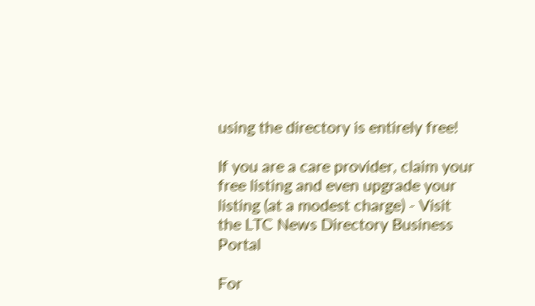using the directory is entirely free!

If you are a care provider, claim your free listing and even upgrade your listing (at a modest charge) - Visit the LTC News Directory Business Portal

For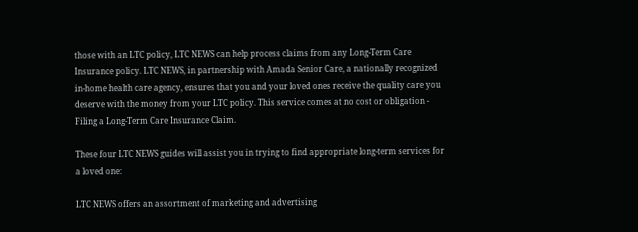those with an LTC policy, LTC NEWS can help process claims from any Long-Term Care Insurance policy. LTC NEWS, in partnership with Amada Senior Care, a nationally recognized in-home health care agency, ensures that you and your loved ones receive the quality care you deserve with the money from your LTC policy. This service comes at no cost or obligation - Filing a Long-Term Care Insurance Claim.

These four LTC NEWS guides will assist you in trying to find appropriate long-term services for a loved one:

LTC NEWS offers an assortment of marketing and advertising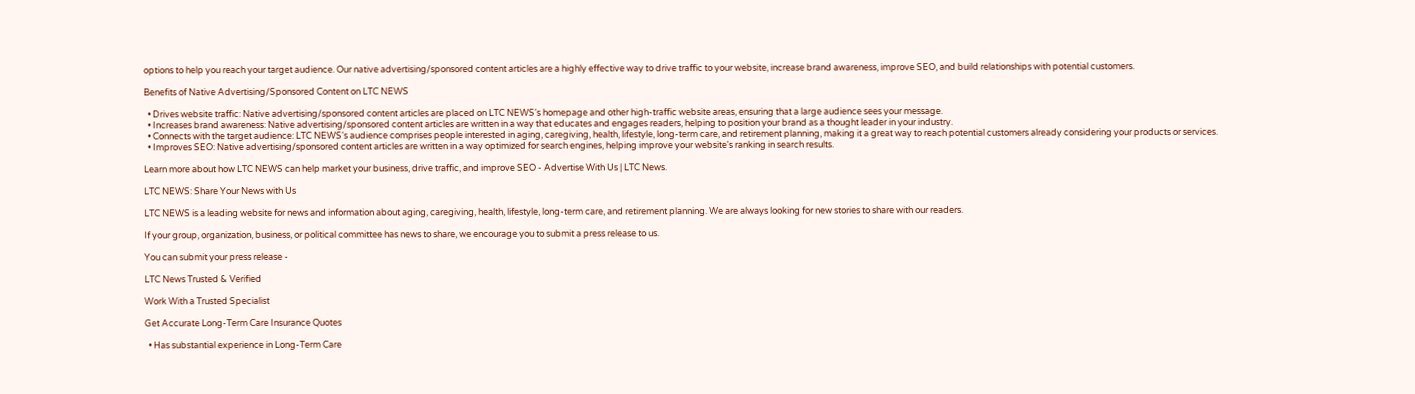options to help you reach your target audience. Our native advertising/sponsored content articles are a highly effective way to drive traffic to your website, increase brand awareness, improve SEO, and build relationships with potential customers.

Benefits of Native Advertising/Sponsored Content on LTC NEWS

  • Drives website traffic: Native advertising/sponsored content articles are placed on LTC NEWS's homepage and other high-traffic website areas, ensuring that a large audience sees your message.
  • Increases brand awareness: Native advertising/sponsored content articles are written in a way that educates and engages readers, helping to position your brand as a thought leader in your industry.
  • Connects with the target audience: LTC NEWS's audience comprises people interested in aging, caregiving, health, lifestyle, long-term care, and retirement planning, making it a great way to reach potential customers already considering your products or services.
  • Improves SEO: Native advertising/sponsored content articles are written in a way optimized for search engines, helping improve your website's ranking in search results.

Learn more about how LTC NEWS can help market your business, drive traffic, and improve SEO - Advertise With Us | LTC News.

LTC NEWS: Share Your News with Us

LTC NEWS is a leading website for news and information about aging, caregiving, health, lifestyle, long-term care, and retirement planning. We are always looking for new stories to share with our readers.

If your group, organization, business, or political committee has news to share, we encourage you to submit a press release to us.

You can submit your press release -

LTC News Trusted & Verified

Work With a Trusted Specialist

Get Accurate Long-Term Care Insurance Quotes

  • Has substantial experience in Long-Term Care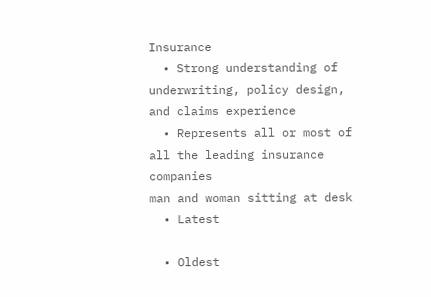Insurance
  • Strong understanding of underwriting, policy design, and claims experience
  • Represents all or most of all the leading insurance companies
man and woman sitting at desk
  • Latest

  • Oldest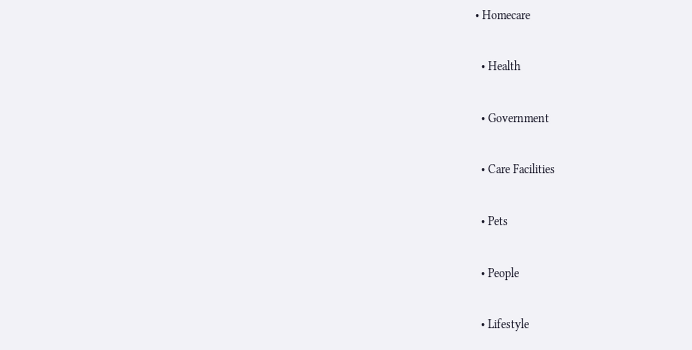• Homecare

  • Health

  • Government

  • Care Facilities

  • Pets

  • People

  • Lifestyle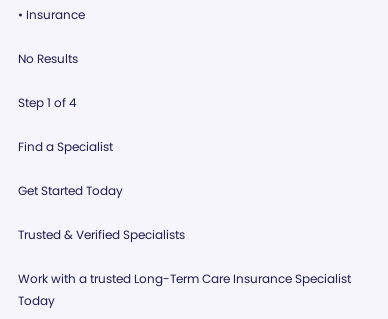• Insurance

No Results

Step 1 of 4

Find a Specialist

Get Started Today

Trusted & Verified Specialists

Work with a trusted Long-Term Care Insurance Specialist Today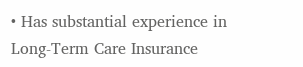• Has substantial experience in Long-Term Care Insurance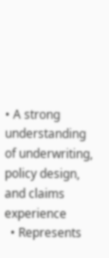• A strong understanding of underwriting, policy design, and claims experience
  • Represents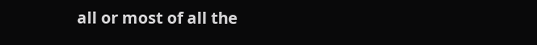all or most of all the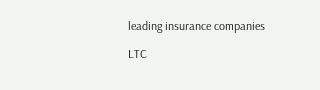leading insurance companies

LTC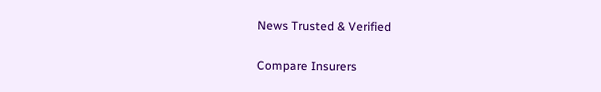News Trusted & Verified

Compare Insurers